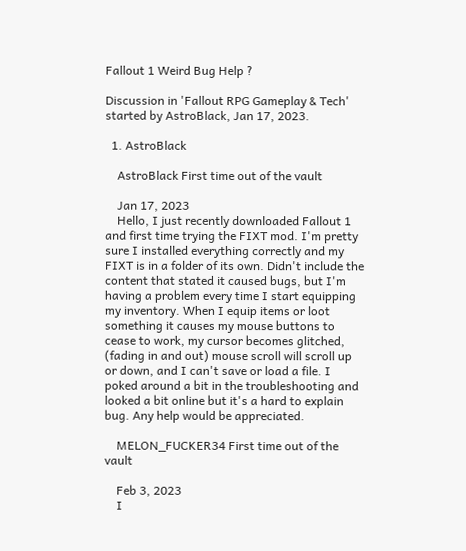Fallout 1 Weird Bug Help ?

Discussion in 'Fallout RPG Gameplay & Tech' started by AstroBlack, Jan 17, 2023.

  1. AstroBlack

    AstroBlack First time out of the vault

    Jan 17, 2023
    Hello, I just recently downloaded Fallout 1 and first time trying the FIXT mod. I'm pretty sure I installed everything correctly and my FIXT is in a folder of its own. Didn't include the content that stated it caused bugs, but I'm having a problem every time I start equipping my inventory. When I equip items or loot something it causes my mouse buttons to cease to work, my cursor becomes glitched, (fading in and out) mouse scroll will scroll up or down, and I can't save or load a file. I poked around a bit in the troubleshooting and looked a bit online but it's a hard to explain bug. Any help would be appreciated.

    MELON_FUCKER34 First time out of the vault

    Feb 3, 2023
    I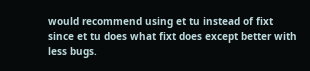would recommend using et tu instead of fixt since et tu does what fixt does except better with less bugs.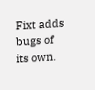Fixt adds bugs of its own.